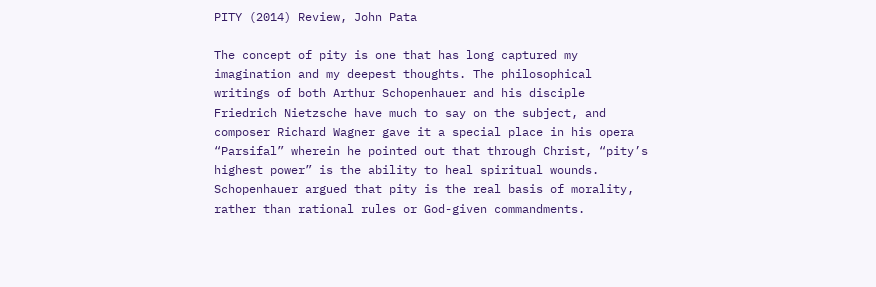PITY (2014) Review, John Pata

The concept of pity is one that has long captured my imagination and my deepest thoughts. The philosophical writings of both Arthur Schopenhauer and his disciple Friedrich Nietzsche have much to say on the subject, and composer Richard Wagner gave it a special place in his opera “Parsifal” wherein he pointed out that through Christ, “pity’s highest power” is the ability to heal spiritual wounds. Schopenhauer argued that pity is the real basis of morality, rather than rational rules or God-given commandments.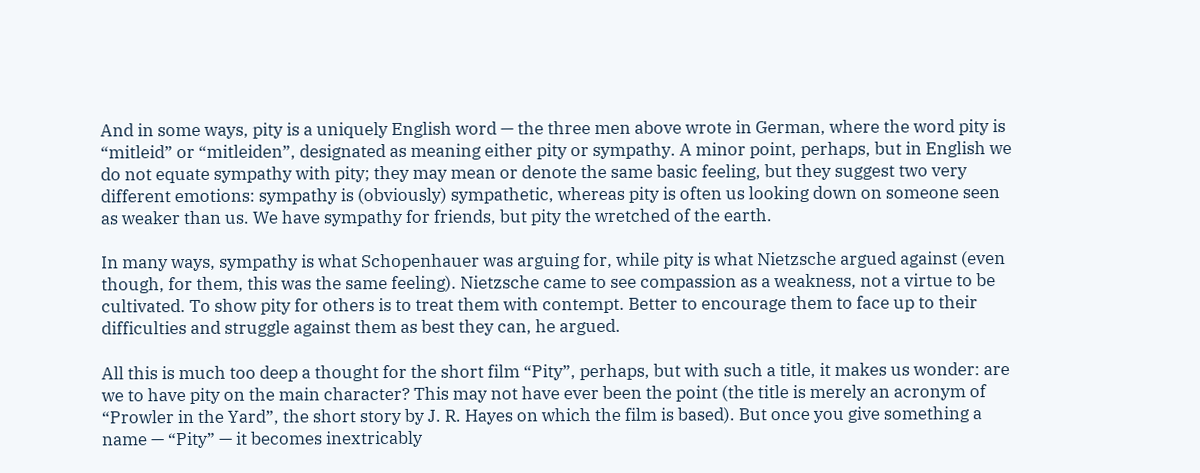And in some ways, pity is a uniquely English word — the three men above wrote in German, where the word pity is “mitleid” or “mitleiden”, designated as meaning either pity or sympathy. A minor point, perhaps, but in English we do not equate sympathy with pity; they may mean or denote the same basic feeling, but they suggest two very different emotions: sympathy is (obviously) sympathetic, whereas pity is often us looking down on someone seen as weaker than us. We have sympathy for friends, but pity the wretched of the earth.

In many ways, sympathy is what Schopenhauer was arguing for, while pity is what Nietzsche argued against (even though, for them, this was the same feeling). Nietzsche came to see compassion as a weakness, not a virtue to be cultivated. To show pity for others is to treat them with contempt. Better to encourage them to face up to their difficulties and struggle against them as best they can, he argued.

All this is much too deep a thought for the short film “Pity”, perhaps, but with such a title, it makes us wonder: are we to have pity on the main character? This may not have ever been the point (the title is merely an acronym of “Prowler in the Yard”, the short story by J. R. Hayes on which the film is based). But once you give something a name — “Pity” — it becomes inextricably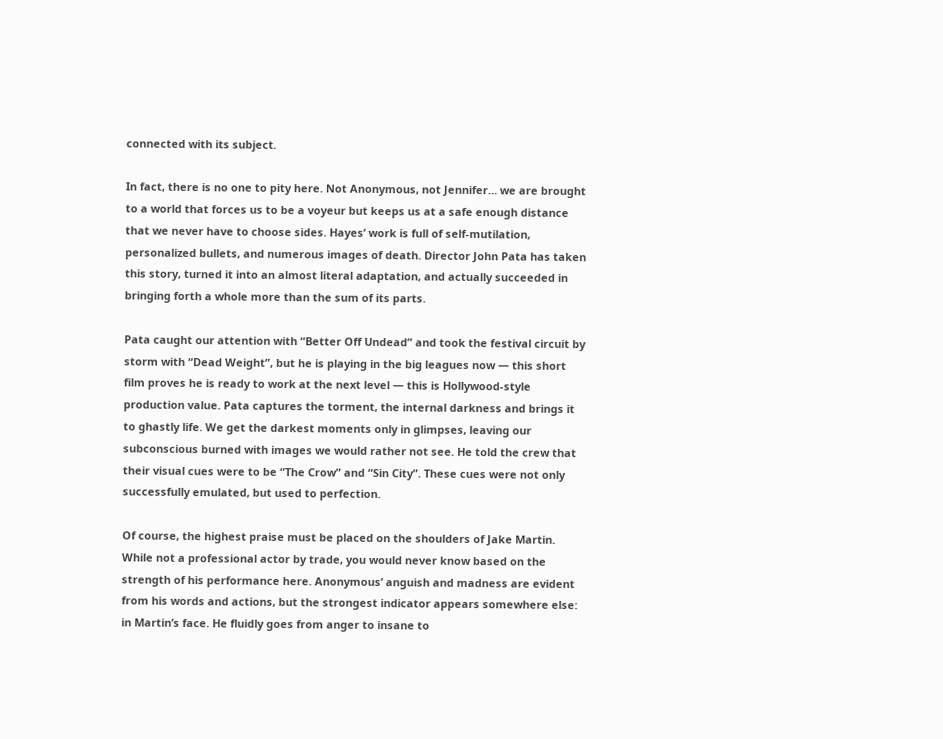connected with its subject.

In fact, there is no one to pity here. Not Anonymous, not Jennifer… we are brought to a world that forces us to be a voyeur but keeps us at a safe enough distance that we never have to choose sides. Hayes’ work is full of self-mutilation, personalized bullets, and numerous images of death. Director John Pata has taken this story, turned it into an almost literal adaptation, and actually succeeded in bringing forth a whole more than the sum of its parts.

Pata caught our attention with “Better Off Undead” and took the festival circuit by storm with “Dead Weight”, but he is playing in the big leagues now — this short film proves he is ready to work at the next level — this is Hollywood-style production value. Pata captures the torment, the internal darkness and brings it to ghastly life. We get the darkest moments only in glimpses, leaving our subconscious burned with images we would rather not see. He told the crew that their visual cues were to be “The Crow” and “Sin City”. These cues were not only successfully emulated, but used to perfection.

Of course, the highest praise must be placed on the shoulders of Jake Martin. While not a professional actor by trade, you would never know based on the strength of his performance here. Anonymous’ anguish and madness are evident from his words and actions, but the strongest indicator appears somewhere else: in Martin’s face. He fluidly goes from anger to insane to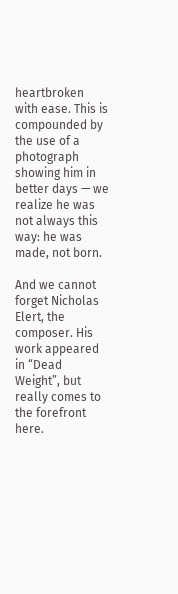heartbroken with ease. This is compounded by the use of a photograph showing him in better days — we realize he was not always this way: he was made, not born.

And we cannot forget Nicholas Elert, the composer. His work appeared in “Dead Weight”, but really comes to the forefront here.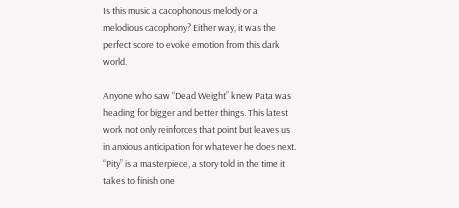Is this music a cacophonous melody or a melodious cacophony? Either way, it was the perfect score to evoke emotion from this dark world.

Anyone who saw “Dead Weight” knew Pata was heading for bigger and better things. This latest work not only reinforces that point but leaves us in anxious anticipation for whatever he does next. “Pity” is a masterpiece, a story told in the time it takes to finish one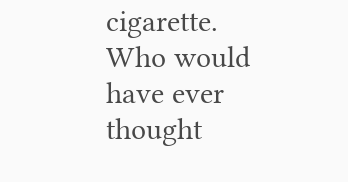cigarette. Who would have ever thought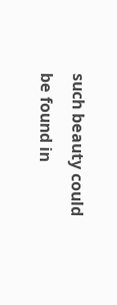such beauty could be found in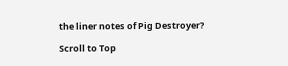the liner notes of Pig Destroyer?

Scroll to Top